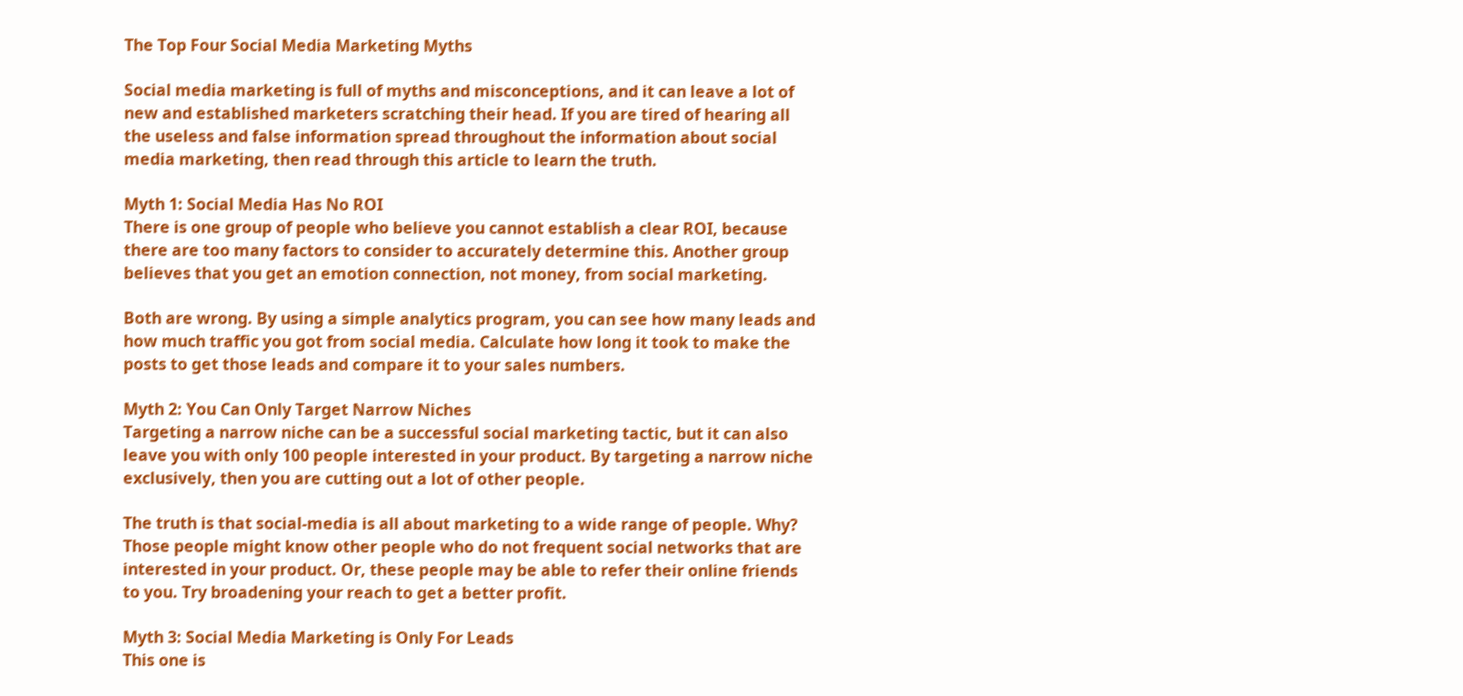The Top Four Social Media Marketing Myths

Social media marketing is full of myths and misconceptions, and it can leave a lot of new and established marketers scratching their head. If you are tired of hearing all the useless and false information spread throughout the information about social media marketing, then read through this article to learn the truth.

Myth 1: Social Media Has No ROI
There is one group of people who believe you cannot establish a clear ROI, because there are too many factors to consider to accurately determine this. Another group believes that you get an emotion connection, not money, from social marketing.

Both are wrong. By using a simple analytics program, you can see how many leads and how much traffic you got from social media. Calculate how long it took to make the posts to get those leads and compare it to your sales numbers.

Myth 2: You Can Only Target Narrow Niches
Targeting a narrow niche can be a successful social marketing tactic, but it can also leave you with only 100 people interested in your product. By targeting a narrow niche exclusively, then you are cutting out a lot of other people.

The truth is that social-media is all about marketing to a wide range of people. Why? Those people might know other people who do not frequent social networks that are interested in your product. Or, these people may be able to refer their online friends to you. Try broadening your reach to get a better profit.

Myth 3: Social Media Marketing is Only For Leads
This one is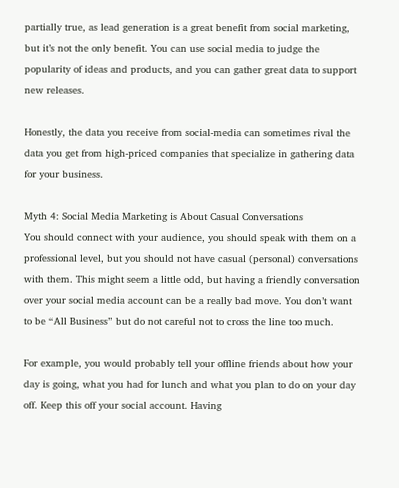partially true, as lead generation is a great benefit from social marketing, but it’s not the only benefit. You can use social media to judge the popularity of ideas and products, and you can gather great data to support new releases.

Honestly, the data you receive from social-media can sometimes rival the data you get from high-priced companies that specialize in gathering data for your business.

Myth 4: Social Media Marketing is About Casual Conversations
You should connect with your audience, you should speak with them on a professional level, but you should not have casual (personal) conversations with them. This might seem a little odd, but having a friendly conversation over your social media account can be a really bad move. You don’t want to be “All Business” but do not careful not to cross the line too much.

For example, you would probably tell your offline friends about how your day is going, what you had for lunch and what you plan to do on your day off. Keep this off your social account. Having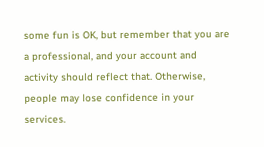some fun is OK, but remember that you are a professional, and your account and activity should reflect that. Otherwise, people may lose confidence in your services.